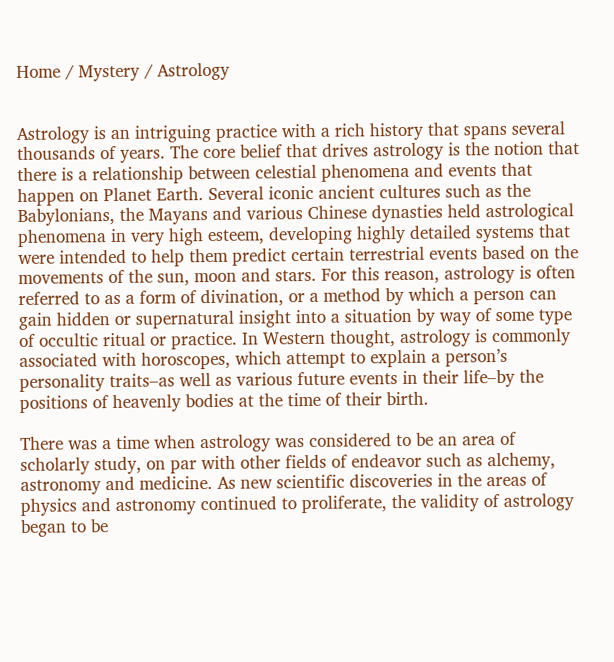Home / Mystery / Astrology


Astrology is an intriguing practice with a rich history that spans several thousands of years. The core belief that drives astrology is the notion that there is a relationship between celestial phenomena and events that happen on Planet Earth. Several iconic ancient cultures such as the Babylonians, the Mayans and various Chinese dynasties held astrological phenomena in very high esteem, developing highly detailed systems that were intended to help them predict certain terrestrial events based on the movements of the sun, moon and stars. For this reason, astrology is often referred to as a form of divination, or a method by which a person can gain hidden or supernatural insight into a situation by way of some type of occultic ritual or practice. In Western thought, astrology is commonly associated with horoscopes, which attempt to explain a person’s personality traits–as well as various future events in their life–by the positions of heavenly bodies at the time of their birth.

There was a time when astrology was considered to be an area of scholarly study, on par with other fields of endeavor such as alchemy, astronomy and medicine. As new scientific discoveries in the areas of physics and astronomy continued to proliferate, the validity of astrology began to be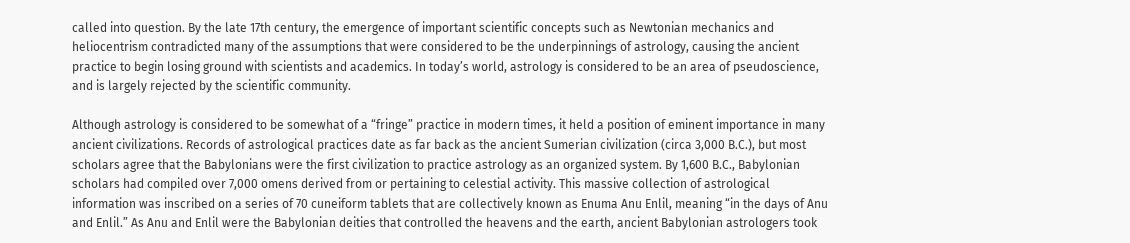called into question. By the late 17th century, the emergence of important scientific concepts such as Newtonian mechanics and heliocentrism contradicted many of the assumptions that were considered to be the underpinnings of astrology, causing the ancient practice to begin losing ground with scientists and academics. In today’s world, astrology is considered to be an area of pseudoscience, and is largely rejected by the scientific community.

Although astrology is considered to be somewhat of a “fringe” practice in modern times, it held a position of eminent importance in many ancient civilizations. Records of astrological practices date as far back as the ancient Sumerian civilization (circa 3,000 B.C.), but most scholars agree that the Babylonians were the first civilization to practice astrology as an organized system. By 1,600 B.C., Babylonian scholars had compiled over 7,000 omens derived from or pertaining to celestial activity. This massive collection of astrological information was inscribed on a series of 70 cuneiform tablets that are collectively known as Enuma Anu Enlil, meaning “in the days of Anu and Enlil.” As Anu and Enlil were the Babylonian deities that controlled the heavens and the earth, ancient Babylonian astrologers took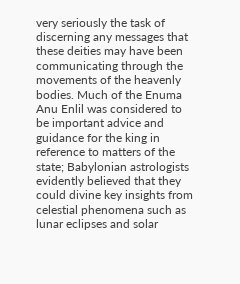very seriously the task of discerning any messages that these deities may have been communicating through the movements of the heavenly bodies. Much of the Enuma Anu Enlil was considered to be important advice and guidance for the king in reference to matters of the state; Babylonian astrologists evidently believed that they could divine key insights from celestial phenomena such as lunar eclipses and solar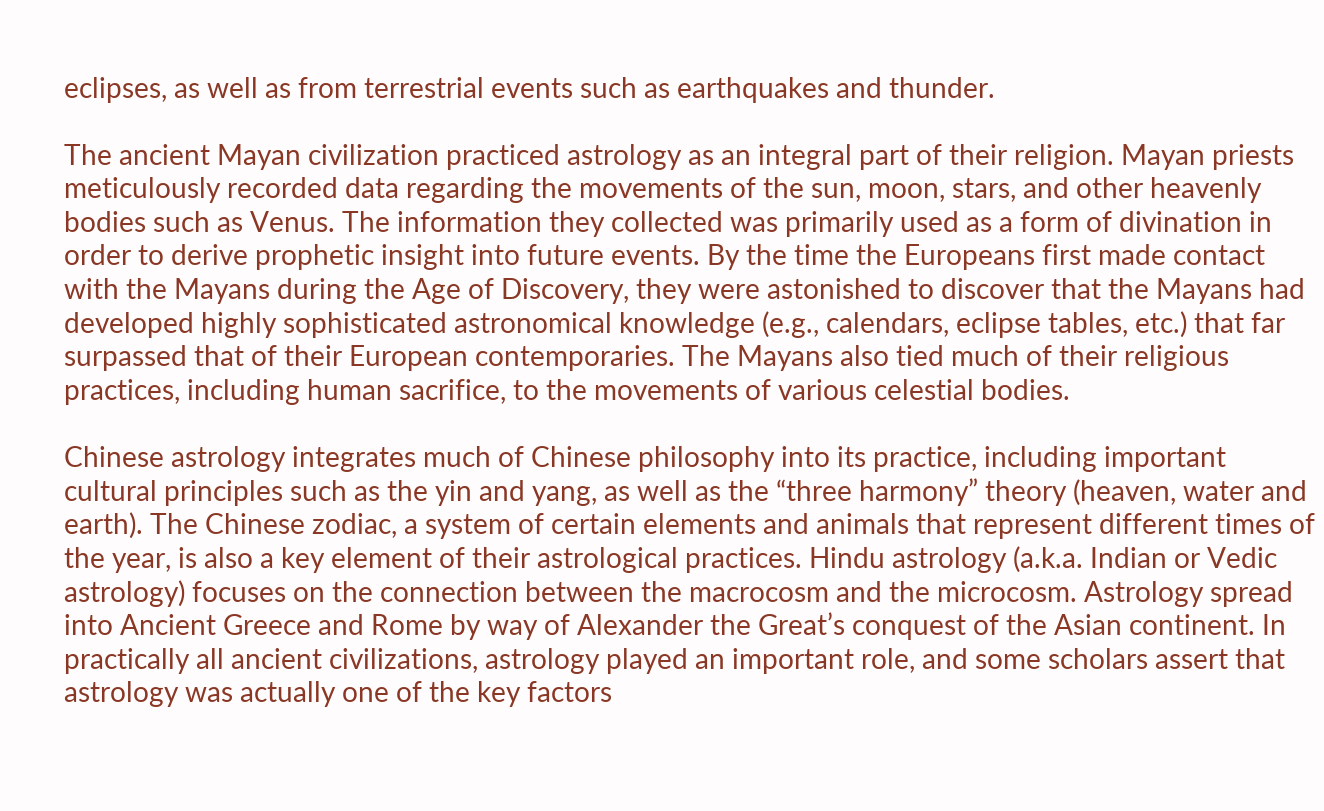eclipses, as well as from terrestrial events such as earthquakes and thunder.

The ancient Mayan civilization practiced astrology as an integral part of their religion. Mayan priests meticulously recorded data regarding the movements of the sun, moon, stars, and other heavenly bodies such as Venus. The information they collected was primarily used as a form of divination in order to derive prophetic insight into future events. By the time the Europeans first made contact with the Mayans during the Age of Discovery, they were astonished to discover that the Mayans had developed highly sophisticated astronomical knowledge (e.g., calendars, eclipse tables, etc.) that far surpassed that of their European contemporaries. The Mayans also tied much of their religious practices, including human sacrifice, to the movements of various celestial bodies.

Chinese astrology integrates much of Chinese philosophy into its practice, including important cultural principles such as the yin and yang, as well as the “three harmony” theory (heaven, water and earth). The Chinese zodiac, a system of certain elements and animals that represent different times of the year, is also a key element of their astrological practices. Hindu astrology (a.k.a. Indian or Vedic astrology) focuses on the connection between the macrocosm and the microcosm. Astrology spread into Ancient Greece and Rome by way of Alexander the Great’s conquest of the Asian continent. In practically all ancient civilizations, astrology played an important role, and some scholars assert that astrology was actually one of the key factors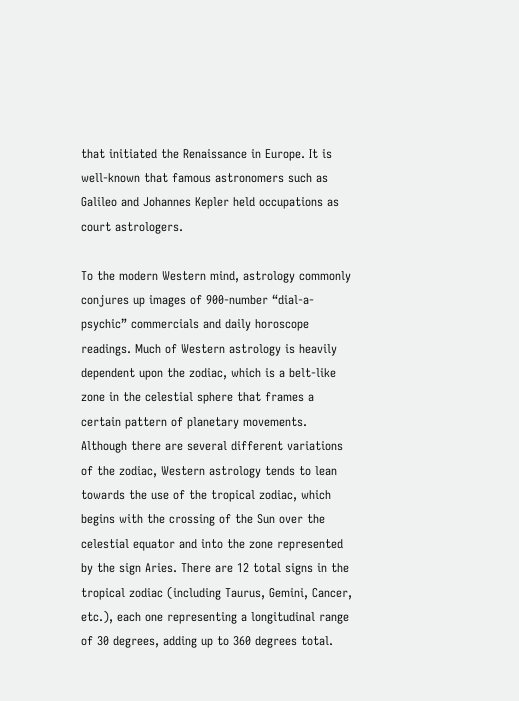that initiated the Renaissance in Europe. It is well-known that famous astronomers such as Galileo and Johannes Kepler held occupations as court astrologers.

To the modern Western mind, astrology commonly conjures up images of 900-number “dial-a-psychic” commercials and daily horoscope readings. Much of Western astrology is heavily dependent upon the zodiac, which is a belt-like zone in the celestial sphere that frames a certain pattern of planetary movements. Although there are several different variations of the zodiac, Western astrology tends to lean towards the use of the tropical zodiac, which begins with the crossing of the Sun over the celestial equator and into the zone represented by the sign Aries. There are 12 total signs in the tropical zodiac (including Taurus, Gemini, Cancer, etc.), each one representing a longitudinal range of 30 degrees, adding up to 360 degrees total.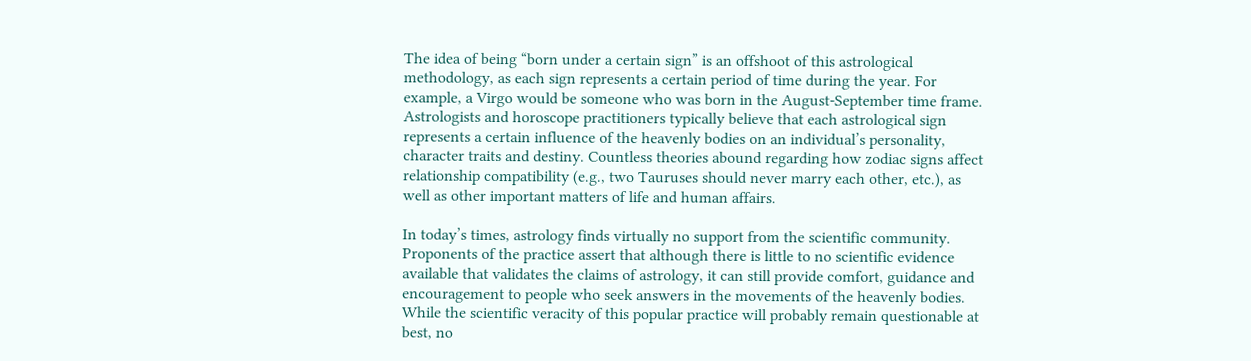The idea of being “born under a certain sign” is an offshoot of this astrological methodology, as each sign represents a certain period of time during the year. For example, a Virgo would be someone who was born in the August-September time frame. Astrologists and horoscope practitioners typically believe that each astrological sign represents a certain influence of the heavenly bodies on an individual’s personality, character traits and destiny. Countless theories abound regarding how zodiac signs affect relationship compatibility (e.g., two Tauruses should never marry each other, etc.), as well as other important matters of life and human affairs.

In today’s times, astrology finds virtually no support from the scientific community. Proponents of the practice assert that although there is little to no scientific evidence available that validates the claims of astrology, it can still provide comfort, guidance and encouragement to people who seek answers in the movements of the heavenly bodies. While the scientific veracity of this popular practice will probably remain questionable at best, no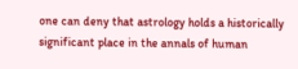one can deny that astrology holds a historically significant place in the annals of human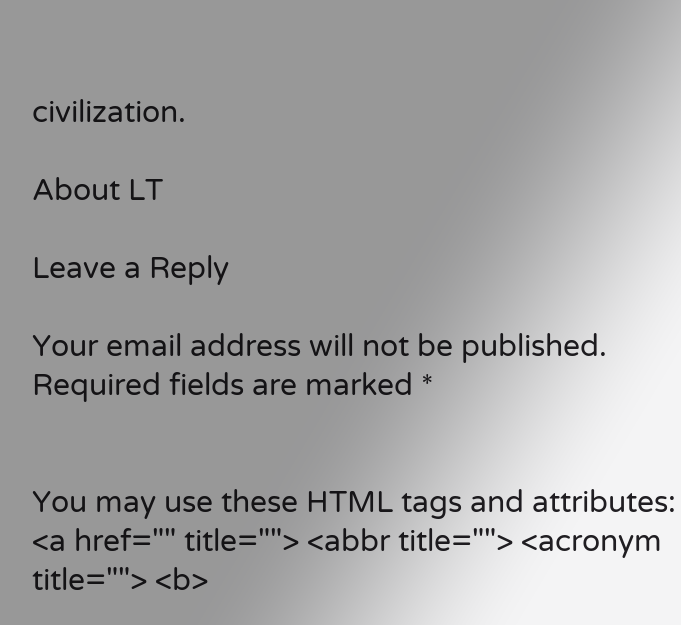civilization.

About LT

Leave a Reply

Your email address will not be published. Required fields are marked *


You may use these HTML tags and attributes: <a href="" title=""> <abbr title=""> <acronym title=""> <b>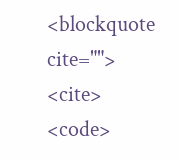<blockquote cite=""> <cite> <code>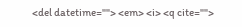<del datetime=""> <em> <i> <q cite="">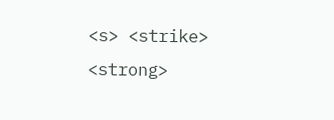<s> <strike> <strong>